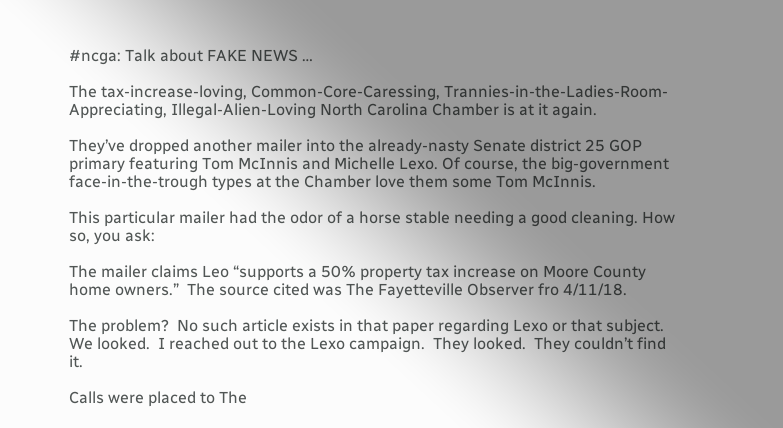#ncga: Talk about FAKE NEWS …

The tax-increase-loving, Common-Core-Caressing, Trannies-in-the-Ladies-Room-Appreciating, Illegal-Alien-Loving North Carolina Chamber is at it again.

They’ve dropped another mailer into the already-nasty Senate district 25 GOP primary featuring Tom McInnis and Michelle Lexo. Of course, the big-government face-in-the-trough types at the Chamber love them some Tom McInnis.

This particular mailer had the odor of a horse stable needing a good cleaning. How so, you ask:

The mailer claims Leo “supports a 50% property tax increase on Moore County home owners.”  The source cited was The Fayetteville Observer fro 4/11/18.

The problem?  No such article exists in that paper regarding Lexo or that subject.  We looked.  I reached out to the Lexo campaign.  They looked.  They couldn’t find it.

Calls were placed to The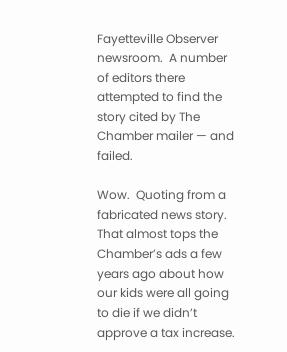Fayetteville Observer newsroom.  A number of editors there attempted to find the story cited by The Chamber mailer — and failed.

Wow.  Quoting from a fabricated news story.  That almost tops the Chamber’s ads a few years ago about how our kids were all going to die if we didn’t approve a tax increase.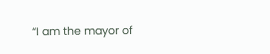“I am the mayor of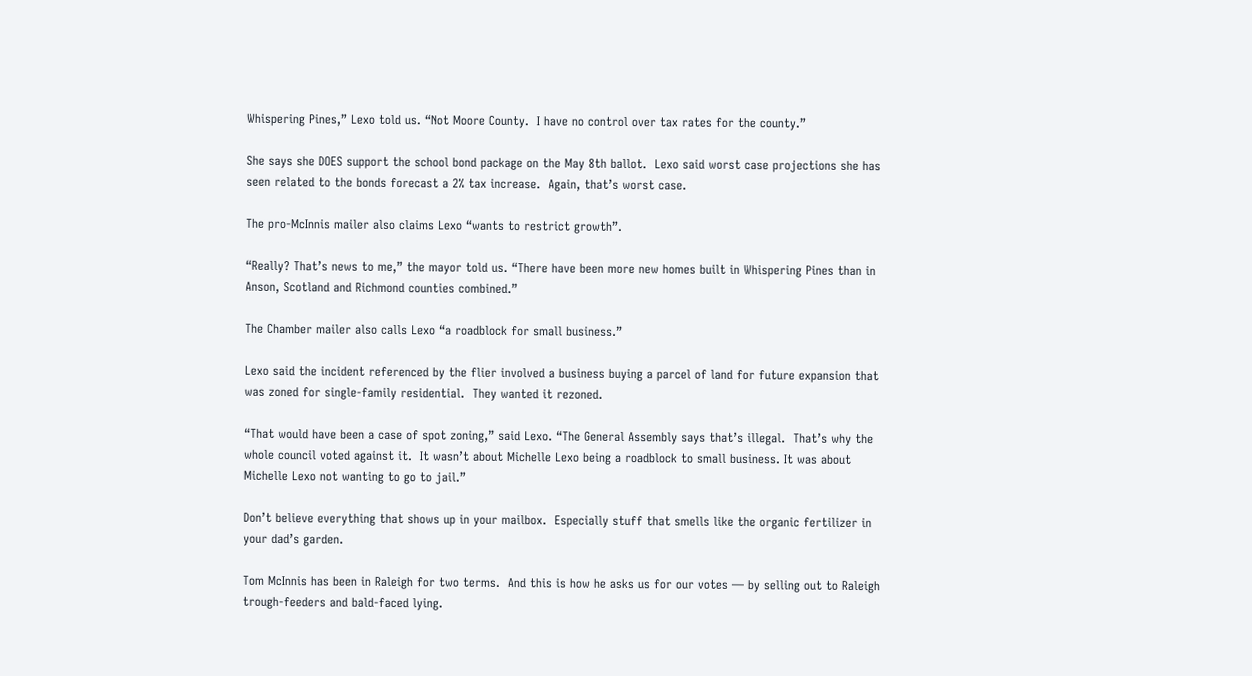Whispering Pines,” Lexo told us. “Not Moore County.  I have no control over tax rates for the county.”

She says she DOES support the school bond package on the May 8th ballot.  Lexo said worst case projections she has seen related to the bonds forecast a 2% tax increase.  Again, that’s worst case.

The pro-McInnis mailer also claims Lexo “wants to restrict growth”.

“Really? That’s news to me,” the mayor told us. “There have been more new homes built in Whispering Pines than in Anson, Scotland and Richmond counties combined.”

The Chamber mailer also calls Lexo “a roadblock for small business.”

Lexo said the incident referenced by the flier involved a business buying a parcel of land for future expansion that was zoned for single-family residential.  They wanted it rezoned.

“That would have been a case of spot zoning,” said Lexo. “The General Assembly says that’s illegal.  That’s why the whole council voted against it.  It wasn’t about Michelle Lexo being a roadblock to small business. It was about Michelle Lexo not wanting to go to jail.”

Don’t believe everything that shows up in your mailbox.  Especially stuff that smells like the organic fertilizer in your dad’s garden.

Tom McInnis has been in Raleigh for two terms.  And this is how he asks us for our votes — by selling out to Raleigh trough-feeders and bald-faced lying.